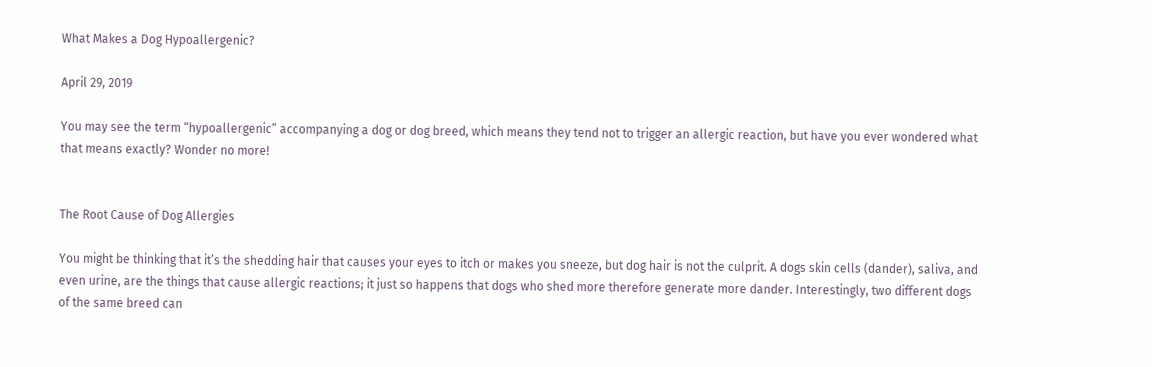What Makes a Dog Hypoallergenic?

April 29, 2019

You may see the term “hypoallergenic” accompanying a dog or dog breed, which means they tend not to trigger an allergic reaction, but have you ever wondered what that means exactly? Wonder no more!


The Root Cause of Dog Allergies

You might be thinking that it’s the shedding hair that causes your eyes to itch or makes you sneeze, but dog hair is not the culprit. A dogs skin cells (dander), saliva, and even urine, are the things that cause allergic reactions; it just so happens that dogs who shed more therefore generate more dander. Interestingly, two different dogs of the same breed can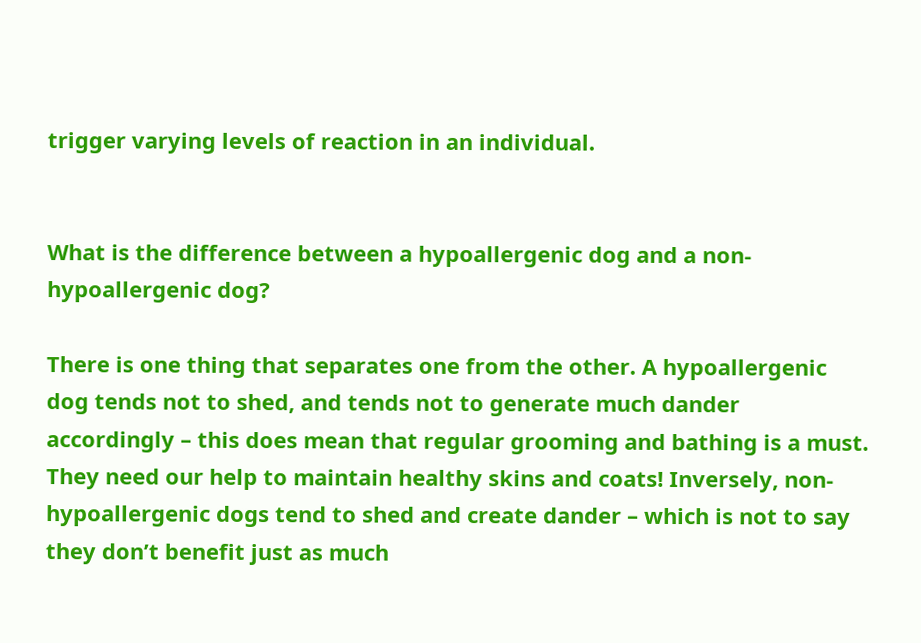trigger varying levels of reaction in an individual.


What is the difference between a hypoallergenic dog and a non-hypoallergenic dog?

There is one thing that separates one from the other. A hypoallergenic dog tends not to shed, and tends not to generate much dander accordingly – this does mean that regular grooming and bathing is a must. They need our help to maintain healthy skins and coats! Inversely, non-hypoallergenic dogs tend to shed and create dander – which is not to say they don’t benefit just as much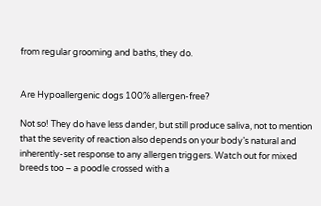from regular grooming and baths, they do.


Are Hypoallergenic dogs 100% allergen-free?

Not so! They do have less dander, but still produce saliva, not to mention that the severity of reaction also depends on your body’s natural and inherently-set response to any allergen triggers. Watch out for mixed breeds too – a poodle crossed with a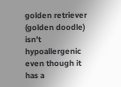golden retriever (golden doodle) isn’t hypoallergenic even though it has a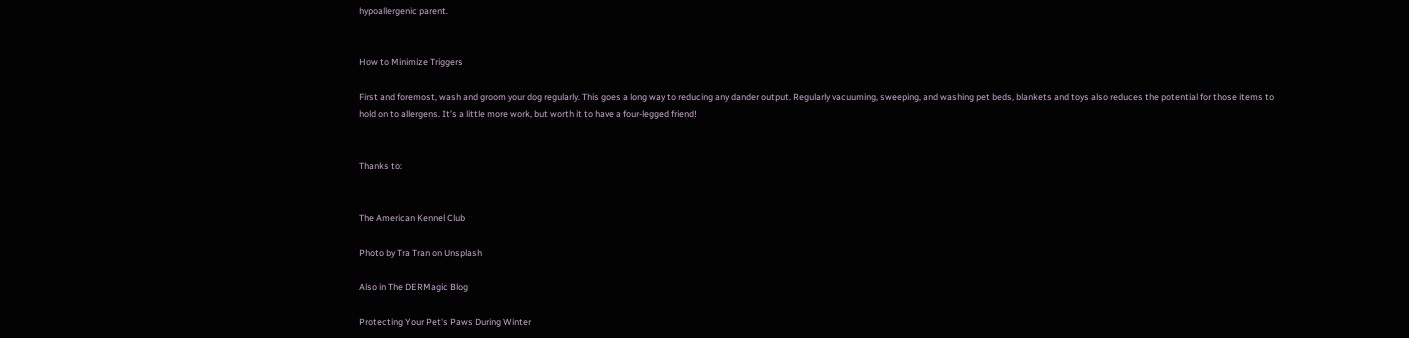hypoallergenic parent.


How to Minimize Triggers

First and foremost, wash and groom your dog regularly. This goes a long way to reducing any dander output. Regularly vacuuming, sweeping, and washing pet beds, blankets and toys also reduces the potential for those items to hold on to allergens. It’s a little more work, but worth it to have a four-legged friend!


Thanks to:


The American Kennel Club

Photo by Tra Tran on Unsplash

Also in The DERMagic Blog

Protecting Your Pet's Paws During Winter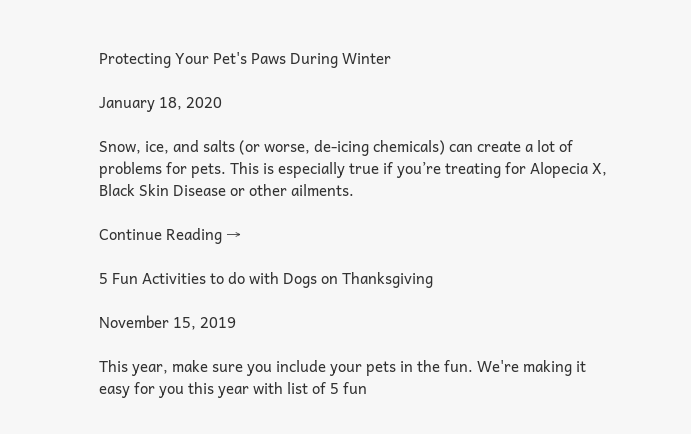Protecting Your Pet's Paws During Winter

January 18, 2020

Snow, ice, and salts (or worse, de-icing chemicals) can create a lot of problems for pets. This is especially true if you’re treating for Alopecia X, Black Skin Disease or other ailments.

Continue Reading →

5 Fun Activities to do with Dogs on Thanksgiving

November 15, 2019

This year, make sure you include your pets in the fun. We're making it easy for you this year with list of 5 fun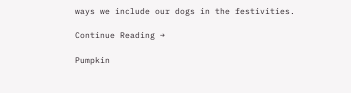ways we include our dogs in the festivities.

Continue Reading →

Pumpkin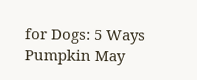for Dogs: 5 Ways Pumpkin May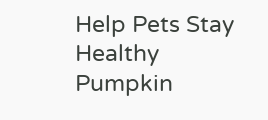Help Pets Stay Healthy
Pumpkin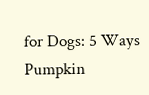for Dogs: 5 Ways Pumpkin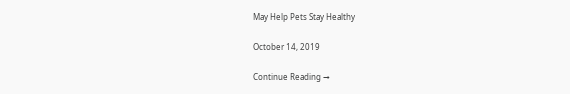May Help Pets Stay Healthy

October 14, 2019

Continue Reading →